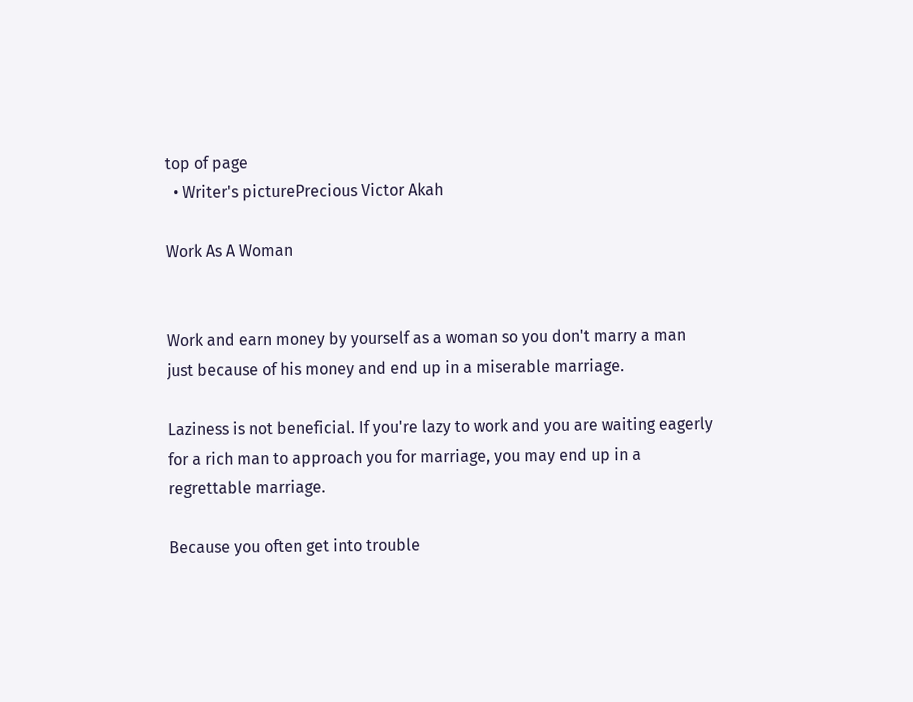top of page
  • Writer's picturePrecious Victor Akah

Work As A Woman


Work and earn money by yourself as a woman so you don't marry a man just because of his money and end up in a miserable marriage.

Laziness is not beneficial. If you're lazy to work and you are waiting eagerly for a rich man to approach you for marriage, you may end up in a regrettable marriage.

Because you often get into trouble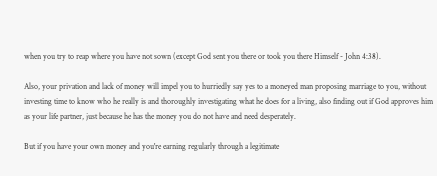when you try to reap where you have not sown (except God sent you there or took you there Himself - John 4:38).

Also, your privation and lack of money will impel you to hurriedly say yes to a moneyed man proposing marriage to you, without investing time to know who he really is and thoroughly investigating what he does for a living, also finding out if God approves him as your life partner, just because he has the money you do not have and need desperately.

But if you have your own money and you're earning regularly through a legitimate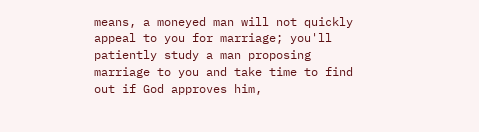means, a moneyed man will not quickly appeal to you for marriage; you'll patiently study a man proposing marriage to you and take time to find out if God approves him,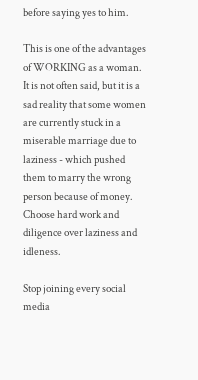before saying yes to him.

This is one of the advantages of WORKING as a woman. It is not often said, but it is a sad reality that some women are currently stuck in a miserable marriage due to laziness - which pushed them to marry the wrong person because of money. Choose hard work and diligence over laziness and idleness.

Stop joining every social media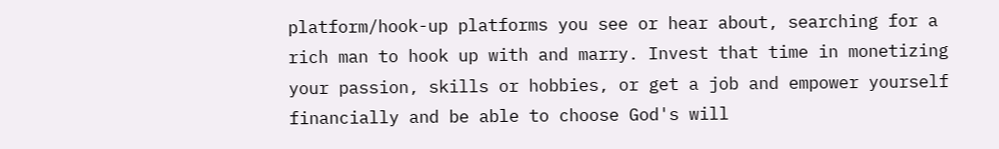platform/hook-up platforms you see or hear about, searching for a rich man to hook up with and marry. Invest that time in monetizing your passion, skills or hobbies, or get a job and empower yourself financially and be able to choose God's will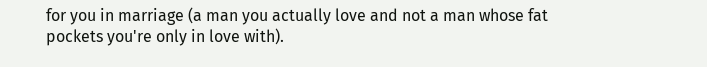for you in marriage (a man you actually love and not a man whose fat pockets you're only in love with).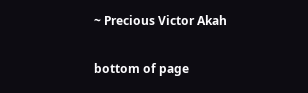~ Precious Victor Akah


bottom of page